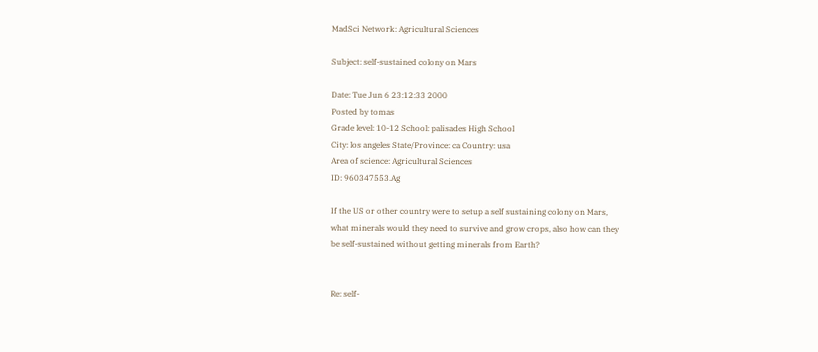MadSci Network: Agricultural Sciences

Subject: self-sustained colony on Mars

Date: Tue Jun 6 23:12:33 2000
Posted by tomas
Grade level: 10-12 School: palisades High School
City: los angeles State/Province: ca Country: usa
Area of science: Agricultural Sciences
ID: 960347553.Ag

If the US or other country were to setup a self sustaining colony on Mars,
what minerals would they need to survive and grow crops, also how can they
be self-sustained without getting minerals from Earth?


Re: self-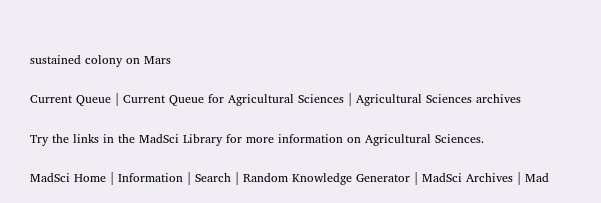sustained colony on Mars

Current Queue | Current Queue for Agricultural Sciences | Agricultural Sciences archives

Try the links in the MadSci Library for more information on Agricultural Sciences.

MadSci Home | Information | Search | Random Knowledge Generator | MadSci Archives | Mad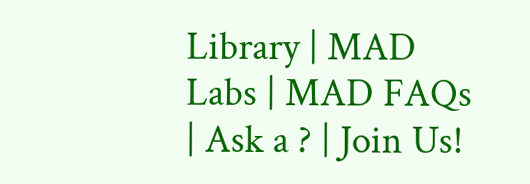Library | MAD Labs | MAD FAQs | Ask a ? | Join Us!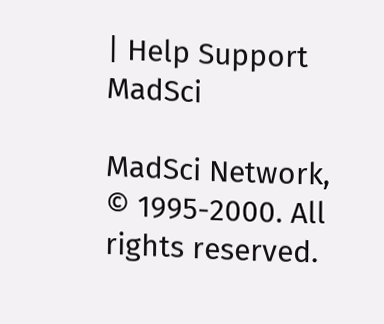| Help Support MadSci

MadSci Network,
© 1995-2000. All rights reserved.